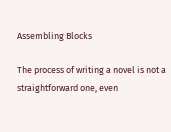Assembling Blocks

The process of writing a novel is not a straightforward one, even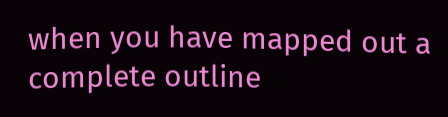when you have mapped out a complete outline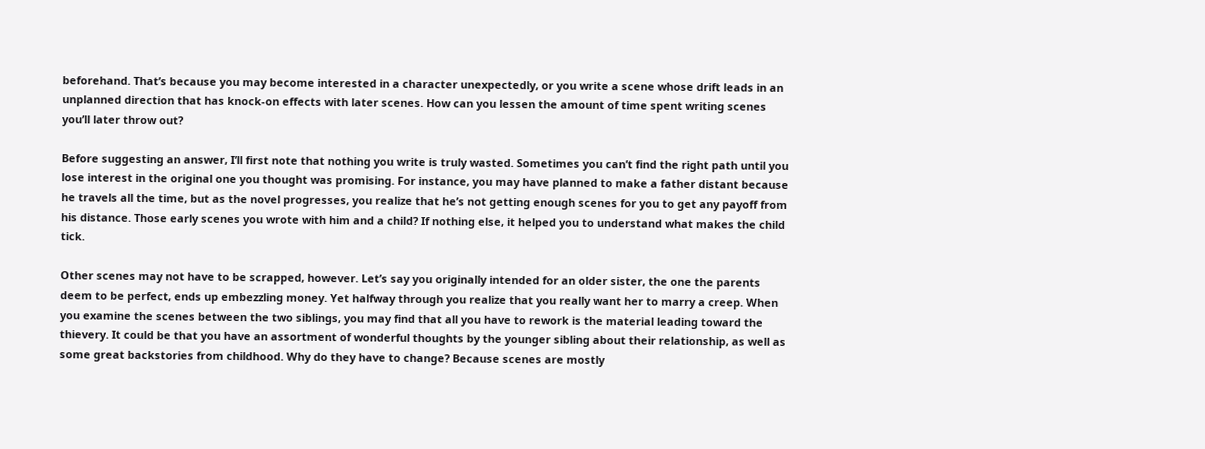beforehand. That’s because you may become interested in a character unexpectedly, or you write a scene whose drift leads in an unplanned direction that has knock-on effects with later scenes. How can you lessen the amount of time spent writing scenes you’ll later throw out?

Before suggesting an answer, I’ll first note that nothing you write is truly wasted. Sometimes you can’t find the right path until you lose interest in the original one you thought was promising. For instance, you may have planned to make a father distant because he travels all the time, but as the novel progresses, you realize that he’s not getting enough scenes for you to get any payoff from his distance. Those early scenes you wrote with him and a child? If nothing else, it helped you to understand what makes the child tick.

Other scenes may not have to be scrapped, however. Let’s say you originally intended for an older sister, the one the parents deem to be perfect, ends up embezzling money. Yet halfway through you realize that you really want her to marry a creep. When you examine the scenes between the two siblings, you may find that all you have to rework is the material leading toward the thievery. It could be that you have an assortment of wonderful thoughts by the younger sibling about their relationship, as well as some great backstories from childhood. Why do they have to change? Because scenes are mostly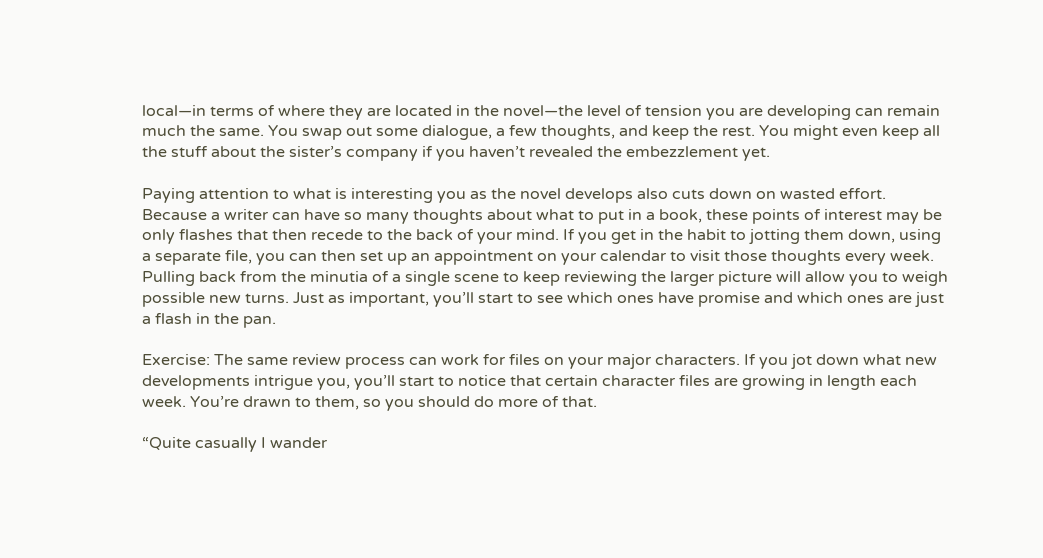local—in terms of where they are located in the novel—the level of tension you are developing can remain much the same. You swap out some dialogue, a few thoughts, and keep the rest. You might even keep all the stuff about the sister’s company if you haven’t revealed the embezzlement yet.

Paying attention to what is interesting you as the novel develops also cuts down on wasted effort. Because a writer can have so many thoughts about what to put in a book, these points of interest may be only flashes that then recede to the back of your mind. If you get in the habit to jotting them down, using a separate file, you can then set up an appointment on your calendar to visit those thoughts every week. Pulling back from the minutia of a single scene to keep reviewing the larger picture will allow you to weigh possible new turns. Just as important, you’ll start to see which ones have promise and which ones are just a flash in the pan.

Exercise: The same review process can work for files on your major characters. If you jot down what new developments intrigue you, you’ll start to notice that certain character files are growing in length each week. You’re drawn to them, so you should do more of that.

“Quite casually I wander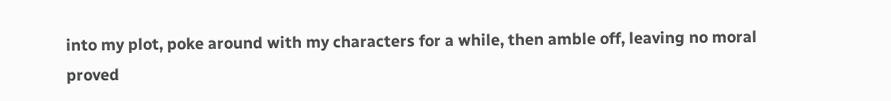into my plot, poke around with my characters for a while, then amble off, leaving no moral proved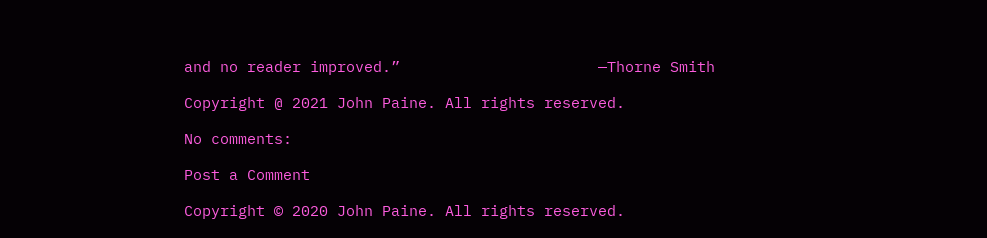and no reader improved.”                      —Thorne Smith

Copyright @ 2021 John Paine. All rights reserved.

No comments:

Post a Comment

Copyright © 2020 John Paine. All rights reserved.